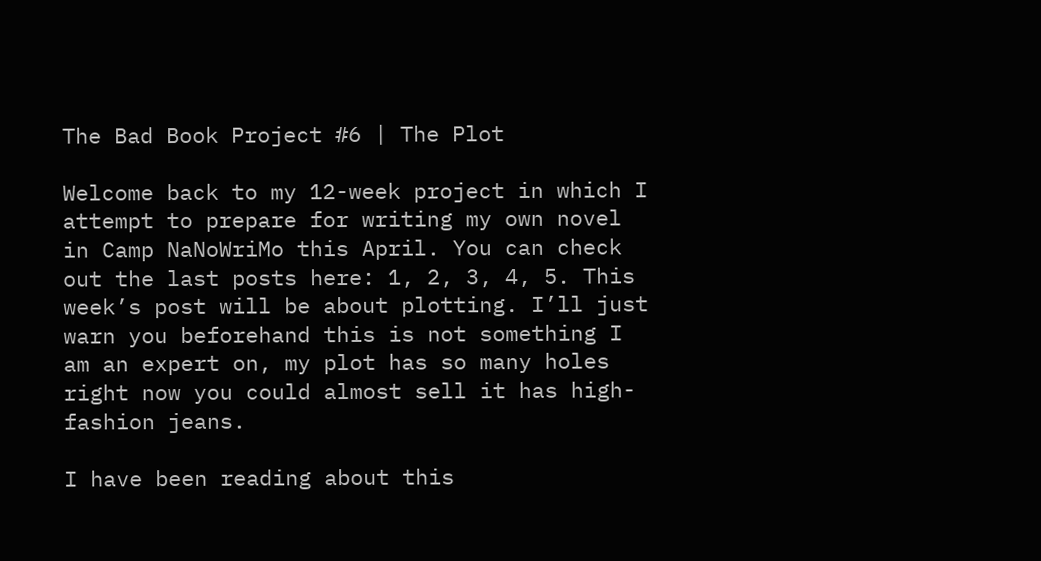The Bad Book Project #6 | The Plot

Welcome back to my 12-week project in which I attempt to prepare for writing my own novel in Camp NaNoWriMo this April. You can check out the last posts here: 1, 2, 3, 4, 5. This week’s post will be about plotting. I’ll just warn you beforehand this is not something I am an expert on, my plot has so many holes right now you could almost sell it has high-fashion jeans.

I have been reading about this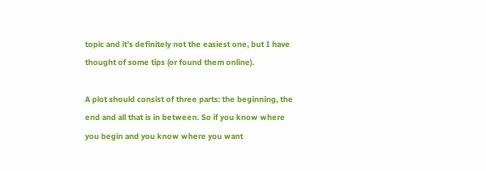topic and it’s definitely not the easiest one, but I have thought of some tips (or found them online).

A plot should consist of three parts: the beginning, the end and all that is in between. So if you know where you begin and you know where you want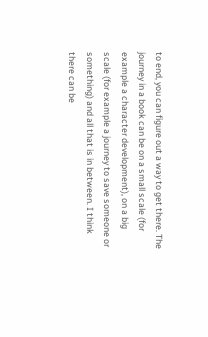to end, you can figure out a way to get there. The journey in a book can be on a small scale (for example a character development), on a big scale (for example a journey to save someone or something) and all that is in between. I think there can be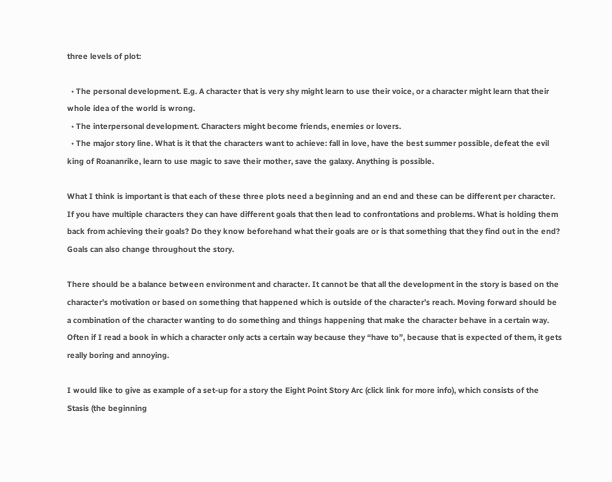three levels of plot:

  • The personal development. E.g. A character that is very shy might learn to use their voice, or a character might learn that their whole idea of the world is wrong.
  • The interpersonal development. Characters might become friends, enemies or lovers.
  • The major story line. What is it that the characters want to achieve: fall in love, have the best summer possible, defeat the evil king of Roananrike, learn to use magic to save their mother, save the galaxy. Anything is possible.

What I think is important is that each of these three plots need a beginning and an end and these can be different per character. If you have multiple characters they can have different goals that then lead to confrontations and problems. What is holding them back from achieving their goals? Do they know beforehand what their goals are or is that something that they find out in the end? Goals can also change throughout the story.

There should be a balance between environment and character. It cannot be that all the development in the story is based on the character’s motivation or based on something that happened which is outside of the character’s reach. Moving forward should be a combination of the character wanting to do something and things happening that make the character behave in a certain way. Often if I read a book in which a character only acts a certain way because they “have to”, because that is expected of them, it gets really boring and annoying.

I would like to give as example of a set-up for a story the Eight Point Story Arc (click link for more info), which consists of the Stasis (the beginning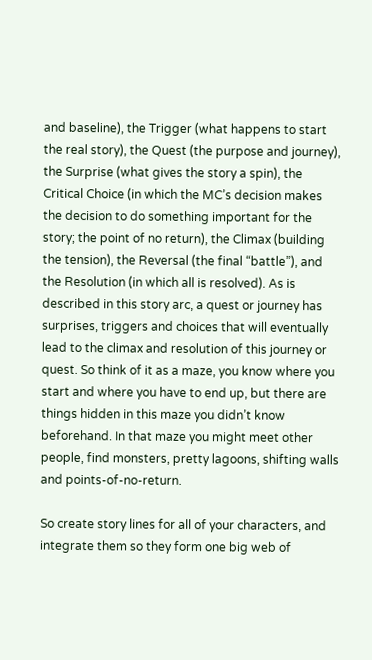and baseline), the Trigger (what happens to start the real story), the Quest (the purpose and journey), the Surprise (what gives the story a spin), the Critical Choice (in which the MC’s decision makes the decision to do something important for the story; the point of no return), the Climax (building the tension), the Reversal (the final “battle”), and the Resolution (in which all is resolved). As is described in this story arc, a quest or journey has surprises, triggers and choices that will eventually lead to the climax and resolution of this journey or quest. So think of it as a maze, you know where you start and where you have to end up, but there are things hidden in this maze you didn’t know beforehand. In that maze you might meet other people, find monsters, pretty lagoons, shifting walls and points-of-no-return.

So create story lines for all of your characters, and integrate them so they form one big web of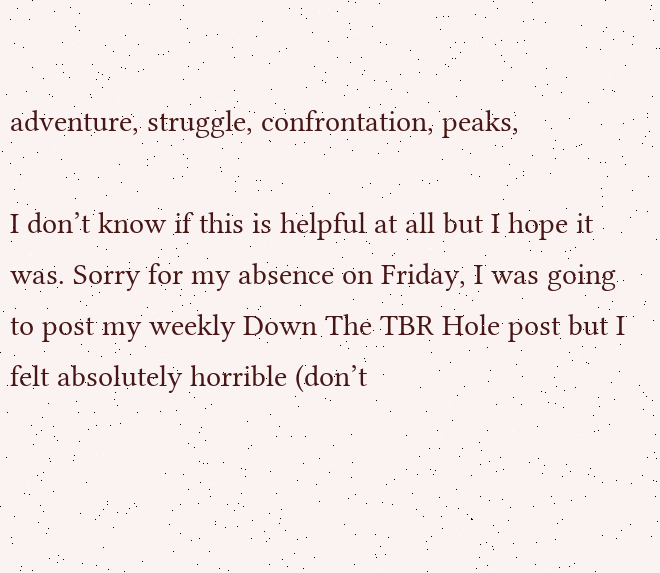adventure, struggle, confrontation, peaks,

I don’t know if this is helpful at all but I hope it was. Sorry for my absence on Friday, I was going to post my weekly Down The TBR Hole post but I felt absolutely horrible (don’t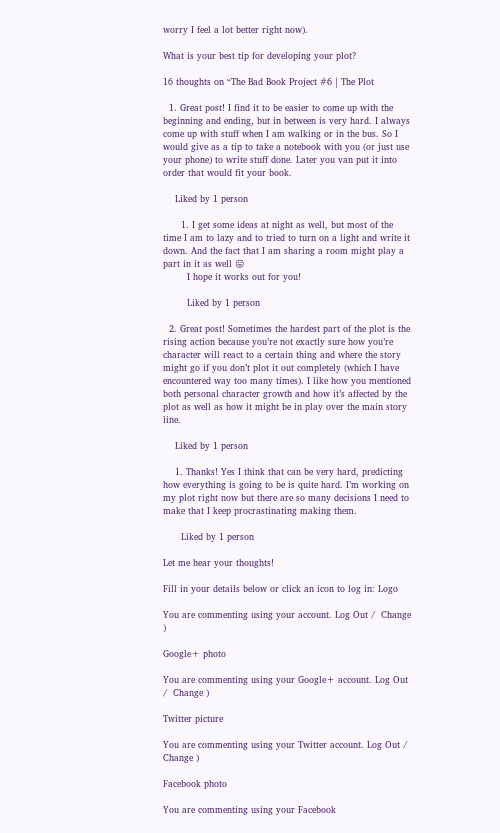worry I feel a lot better right now).

What is your best tip for developing your plot?

16 thoughts on “The Bad Book Project #6 | The Plot

  1. Great post! I find it to be easier to come up with the beginning and ending, but in between is very hard. I always come up with stuff when I am walking or in the bus. So I would give as a tip to take a notebook with you (or just use your phone) to write stuff done. Later you van put it into order that would fit your book.

    Liked by 1 person

      1. I get some ideas at night as well, but most of the time I am to lazy and to tried to turn on a light and write it down. And the fact that I am sharing a room might play a part in it as well 😛
        I hope it works out for you!

        Liked by 1 person

  2. Great post! Sometimes the hardest part of the plot is the rising action because you’re not exactly sure how you’re character will react to a certain thing and where the story might go if you don’t plot it out completely (which I have encountered way too many times). I like how you mentioned both personal character growth and how it’s affected by the plot as well as how it might be in play over the main story line.

    Liked by 1 person

    1. Thanks! Yes I think that can be very hard, predicting how everything is going to be is quite hard. I’m working on my plot right now but there are so many decisions I need to make that I keep procrastinating making them.

      Liked by 1 person

Let me hear your thoughts!

Fill in your details below or click an icon to log in: Logo

You are commenting using your account. Log Out /  Change )

Google+ photo

You are commenting using your Google+ account. Log Out /  Change )

Twitter picture

You are commenting using your Twitter account. Log Out /  Change )

Facebook photo

You are commenting using your Facebook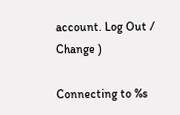account. Log Out /  Change )

Connecting to %s